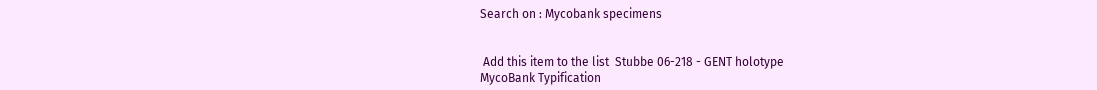Search on : Mycobank specimens


 Add this item to the list  Stubbe 06-218 - GENT holotype
MycoBank Typification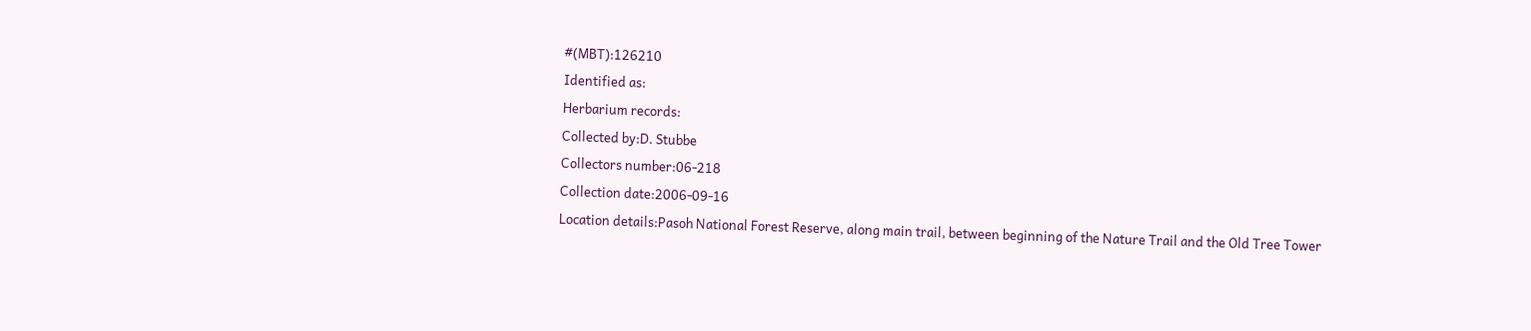#(MBT):126210
Identified as:
Herbarium records:
Collected by:D. Stubbe
Collectors number:06-218
Collection date:2006-09-16
Location details:Pasoh National Forest Reserve, along main trail, between beginning of the Nature Trail and the Old Tree Tower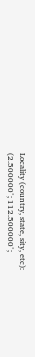Locality (country, state, sity, etc):
(2.500000°; 112.500000°;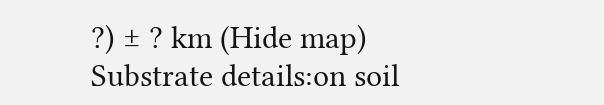?) ± ? km (Hide map)
Substrate details:on soil